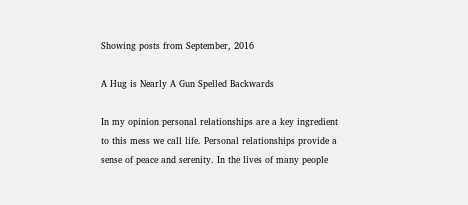Showing posts from September, 2016

A Hug is Nearly A Gun Spelled Backwards

In my opinion personal relationships are a key ingredient to this mess we call life. Personal relationships provide a sense of peace and serenity. In the lives of many people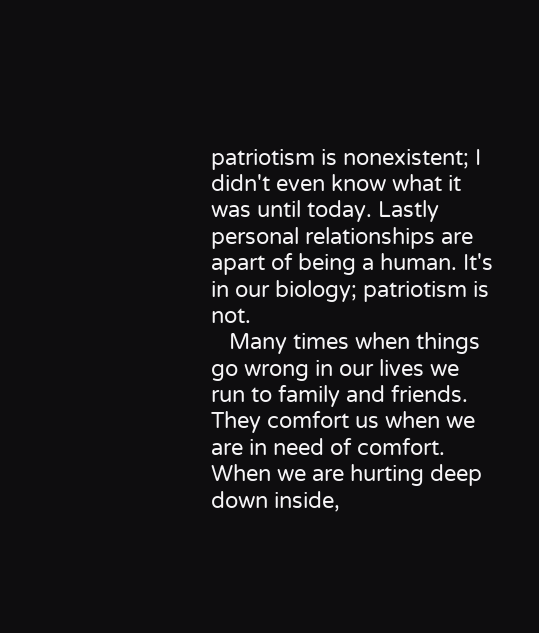patriotism is nonexistent; I didn't even know what it was until today. Lastly personal relationships are apart of being a human. It's in our biology; patriotism is not.
   Many times when things go wrong in our lives we run to family and friends. They comfort us when we are in need of comfort. When we are hurting deep down inside,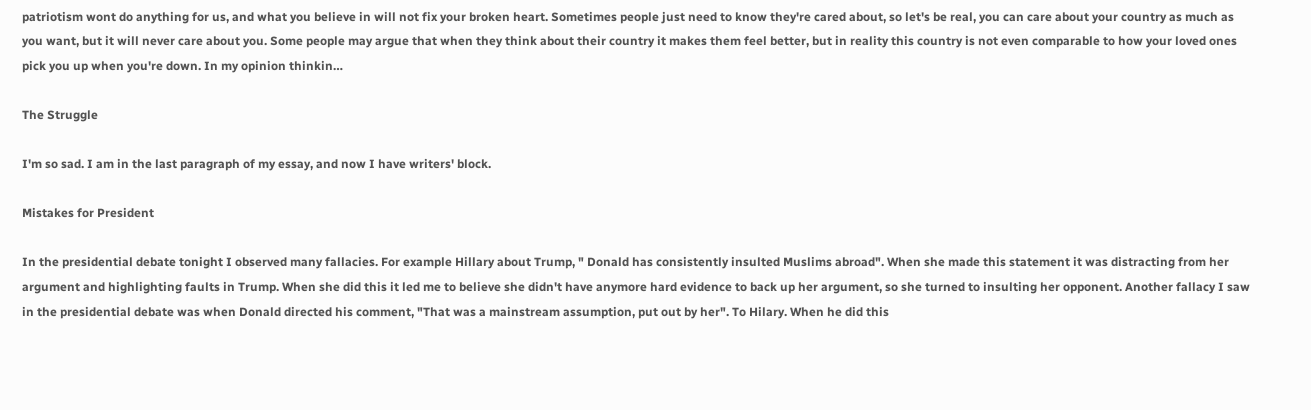patriotism wont do anything for us, and what you believe in will not fix your broken heart. Sometimes people just need to know they're cared about, so let's be real, you can care about your country as much as you want, but it will never care about you. Some people may argue that when they think about their country it makes them feel better, but in reality this country is not even comparable to how your loved ones pick you up when you're down. In my opinion thinkin…

The Struggle

I'm so sad. I am in the last paragraph of my essay, and now I have writers' block.

Mistakes for President

In the presidential debate tonight I observed many fallacies. For example Hillary about Trump, " Donald has consistently insulted Muslims abroad". When she made this statement it was distracting from her argument and highlighting faults in Trump. When she did this it led me to believe she didn't have anymore hard evidence to back up her argument, so she turned to insulting her opponent. Another fallacy I saw in the presidential debate was when Donald directed his comment, "That was a mainstream assumption, put out by her". To Hilary. When he did this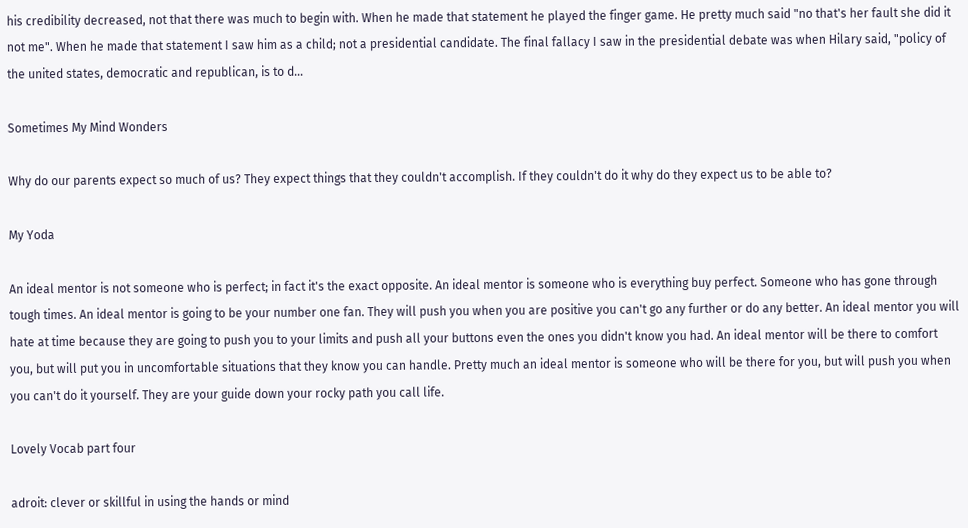his credibility decreased, not that there was much to begin with. When he made that statement he played the finger game. He pretty much said "no that's her fault she did it not me". When he made that statement I saw him as a child; not a presidential candidate. The final fallacy I saw in the presidential debate was when Hilary said, "policy of the united states, democratic and republican, is to d…

Sometimes My Mind Wonders

Why do our parents expect so much of us? They expect things that they couldn't accomplish. If they couldn't do it why do they expect us to be able to?

My Yoda

An ideal mentor is not someone who is perfect; in fact it's the exact opposite. An ideal mentor is someone who is everything buy perfect. Someone who has gone through tough times. An ideal mentor is going to be your number one fan. They will push you when you are positive you can't go any further or do any better. An ideal mentor you will hate at time because they are going to push you to your limits and push all your buttons even the ones you didn't know you had. An ideal mentor will be there to comfort you, but will put you in uncomfortable situations that they know you can handle. Pretty much an ideal mentor is someone who will be there for you, but will push you when you can't do it yourself. They are your guide down your rocky path you call life.

Lovely Vocab part four

adroit: clever or skillful in using the hands or mind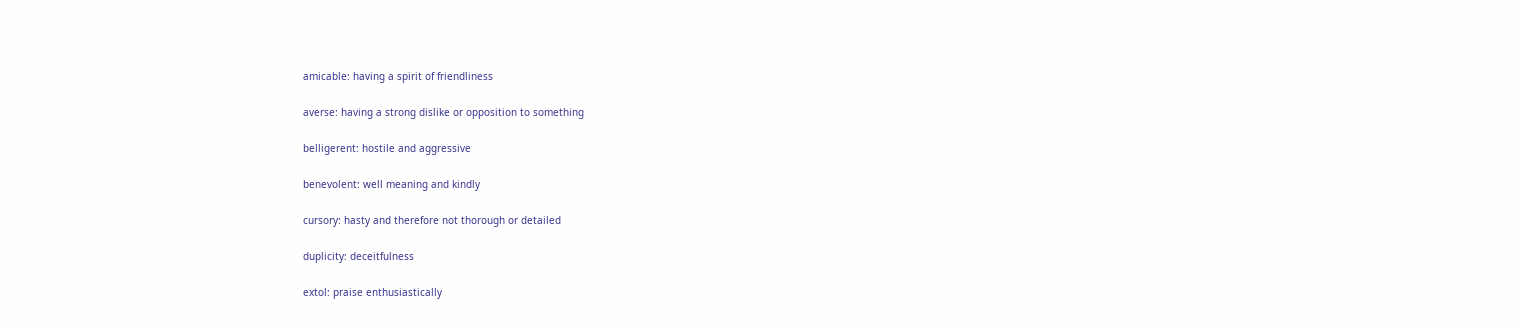amicable: having a spirit of friendliness

averse: having a strong dislike or opposition to something

belligerent: hostile and aggressive

benevolent: well meaning and kindly

cursory: hasty and therefore not thorough or detailed

duplicity: deceitfulness

extol: praise enthusiastically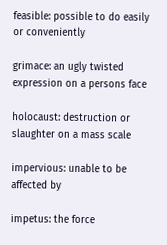feasible: possible to do easily or conveniently

grimace: an ugly twisted expression on a persons face

holocaust: destruction or slaughter on a mass scale

impervious: unable to be affected by

impetus: the force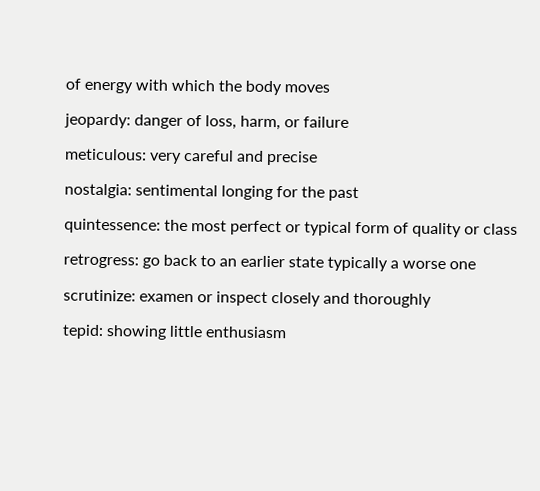of energy with which the body moves

jeopardy: danger of loss, harm, or failure

meticulous: very careful and precise

nostalgia: sentimental longing for the past

quintessence: the most perfect or typical form of quality or class

retrogress: go back to an earlier state typically a worse one

scrutinize: examen or inspect closely and thoroughly

tepid: showing little enthusiasm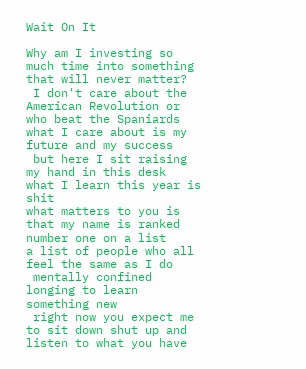Wait On It

Why am I investing so much time into something that will never matter?
 I don't care about the American Revolution or who beat the Spaniards what I care about is my future and my success
 but here I sit raising my hand in this desk
what I learn this year is shit
what matters to you is that my name is ranked number one on a list
a list of people who all feel the same as I do
 mentally confined longing to learn something new
 right now you expect me to sit down shut up and listen to what you have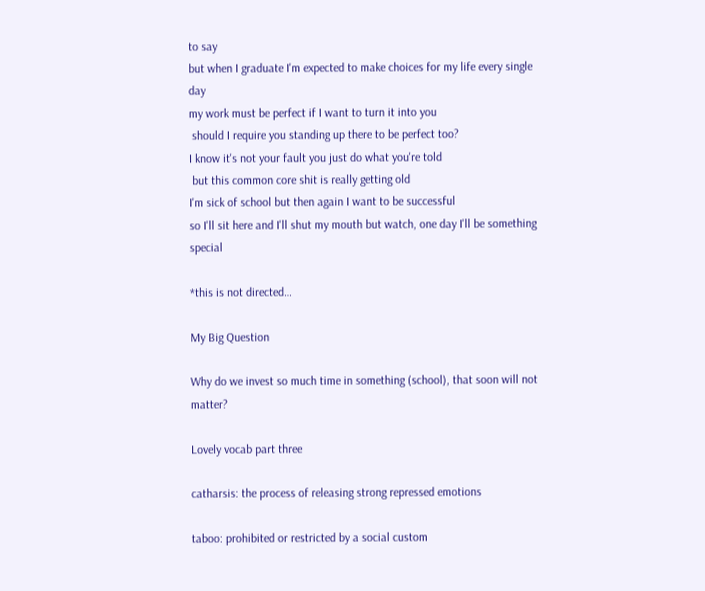to say
but when I graduate I'm expected to make choices for my life every single day
my work must be perfect if I want to turn it into you
 should I require you standing up there to be perfect too?
I know it's not your fault you just do what you're told
 but this common core shit is really getting old
I'm sick of school but then again I want to be successful
so I'll sit here and I'll shut my mouth but watch, one day I'll be something special

*this is not directed…

My Big Question

Why do we invest so much time in something (school), that soon will not matter?

Lovely vocab part three

catharsis: the process of releasing strong repressed emotions

taboo: prohibited or restricted by a social custom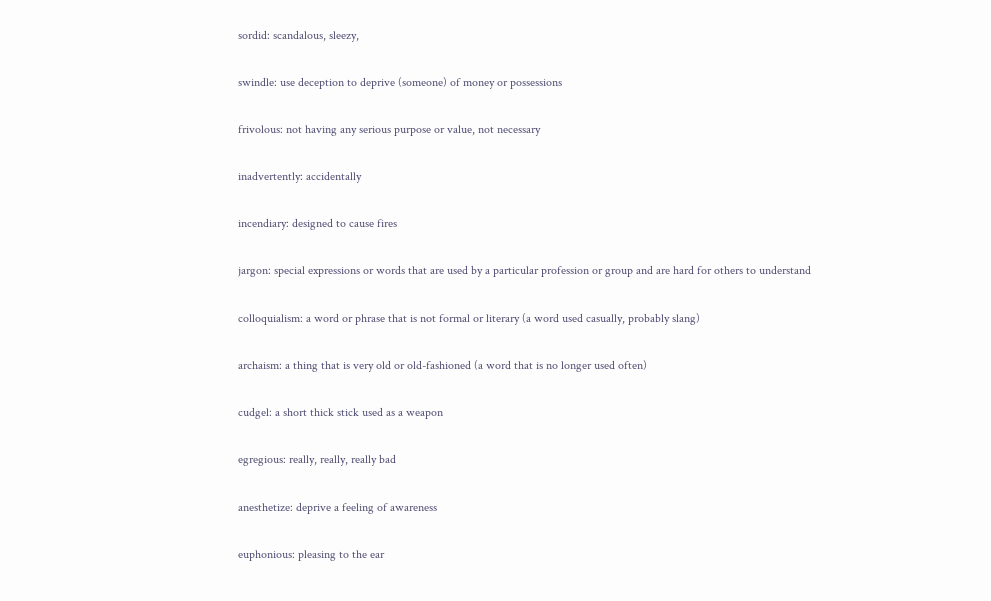sordid: scandalous, sleezy,

swindle: use deception to deprive (someone) of money or possessions

frivolous: not having any serious purpose or value, not necessary

inadvertently: accidentally

incendiary: designed to cause fires

jargon: special expressions or words that are used by a particular profession or group and are hard for others to understand

colloquialism: a word or phrase that is not formal or literary (a word used casually, probably slang)

archaism: a thing that is very old or old-fashioned (a word that is no longer used often)

cudgel: a short thick stick used as a weapon

egregious: really, really, really bad

anesthetize: deprive a feeling of awareness

euphonious: pleasing to the ear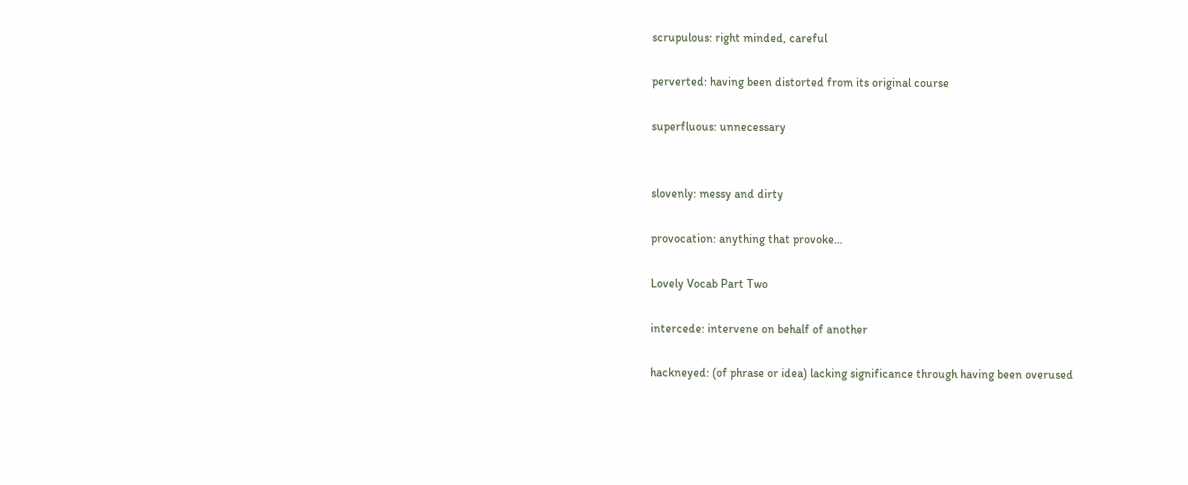scrupulous: right minded, careful

perverted: having been distorted from its original course

superfluous: unnecessary


slovenly: messy and dirty

provocation: anything that provoke…

Lovely Vocab Part Two

intercede: intervene on behalf of another

hackneyed: (of phrase or idea) lacking significance through having been overused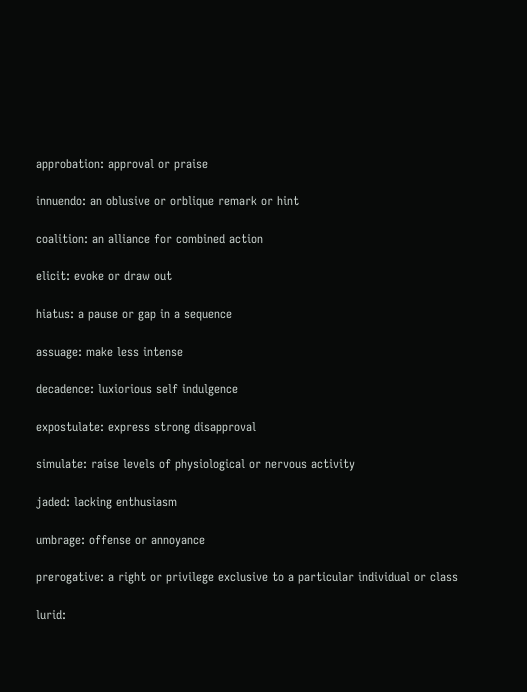approbation: approval or praise

innuendo: an oblusive or orblique remark or hint

coalition: an alliance for combined action

elicit: evoke or draw out

hiatus: a pause or gap in a sequence

assuage: make less intense

decadence: luxiorious self indulgence

expostulate: express strong disapproval

simulate: raise levels of physiological or nervous activity

jaded: lacking enthusiasm

umbrage: offense or annoyance

prerogative: a right or privilege exclusive to a particular individual or class

lurid: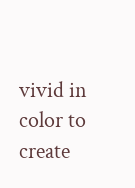vivid in color to create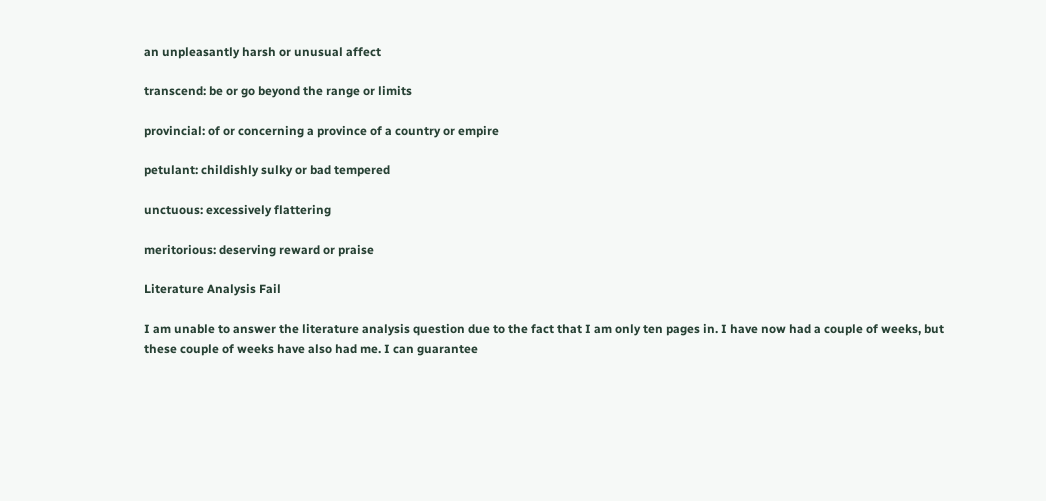an unpleasantly harsh or unusual affect

transcend: be or go beyond the range or limits

provincial: of or concerning a province of a country or empire

petulant: childishly sulky or bad tempered

unctuous: excessively flattering

meritorious: deserving reward or praise

Literature Analysis Fail

I am unable to answer the literature analysis question due to the fact that I am only ten pages in. I have now had a couple of weeks, but these couple of weeks have also had me. I can guarantee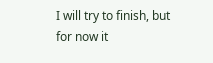I will try to finish, but for now it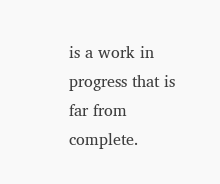is a work in progress that is far from complete.